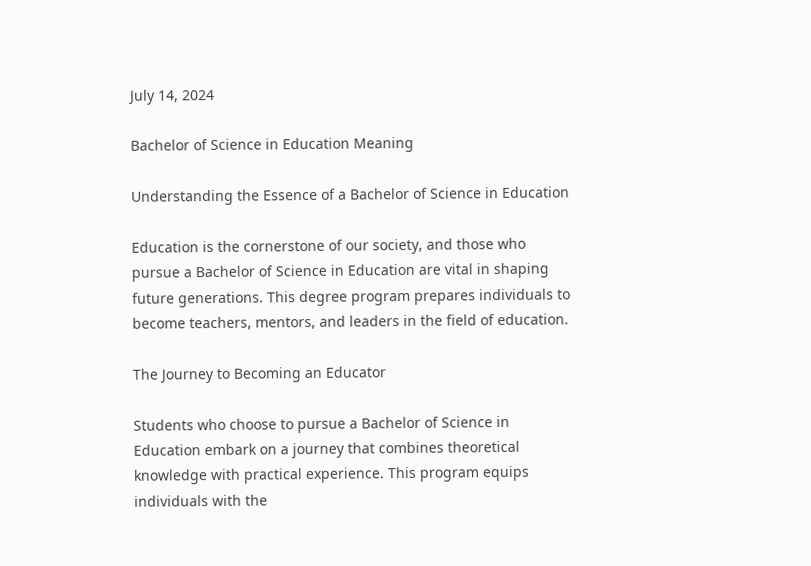July 14, 2024

Bachelor of Science in Education Meaning

Understanding the Essence of a Bachelor of Science in Education

Education is the cornerstone of our society, and those who pursue a Bachelor of Science in Education are vital in shaping future generations. This degree program prepares individuals to become teachers, mentors, and leaders in the field of education.

The Journey to Becoming an Educator

Students who choose to pursue a Bachelor of Science in Education embark on a journey that combines theoretical knowledge with practical experience. This program equips individuals with the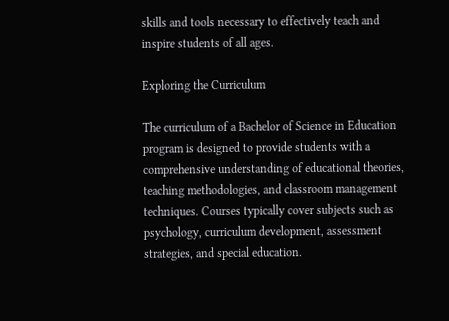skills and tools necessary to effectively teach and inspire students of all ages.

Exploring the Curriculum

The curriculum of a Bachelor of Science in Education program is designed to provide students with a comprehensive understanding of educational theories, teaching methodologies, and classroom management techniques. Courses typically cover subjects such as psychology, curriculum development, assessment strategies, and special education.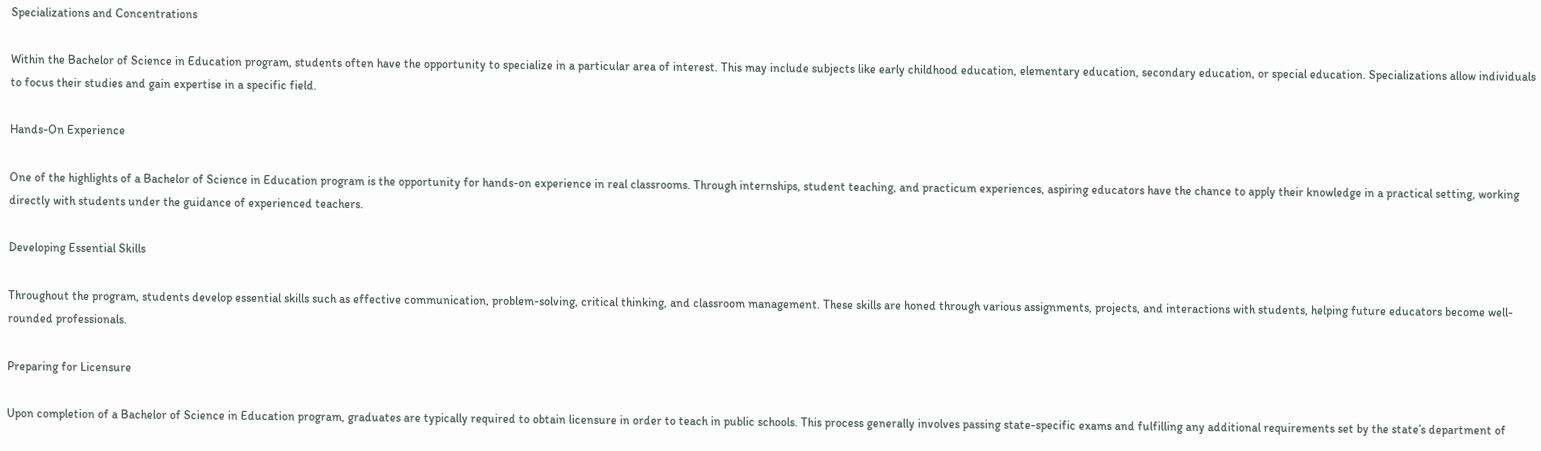Specializations and Concentrations

Within the Bachelor of Science in Education program, students often have the opportunity to specialize in a particular area of interest. This may include subjects like early childhood education, elementary education, secondary education, or special education. Specializations allow individuals to focus their studies and gain expertise in a specific field.

Hands-On Experience

One of the highlights of a Bachelor of Science in Education program is the opportunity for hands-on experience in real classrooms. Through internships, student teaching, and practicum experiences, aspiring educators have the chance to apply their knowledge in a practical setting, working directly with students under the guidance of experienced teachers.

Developing Essential Skills

Throughout the program, students develop essential skills such as effective communication, problem-solving, critical thinking, and classroom management. These skills are honed through various assignments, projects, and interactions with students, helping future educators become well-rounded professionals.

Preparing for Licensure

Upon completion of a Bachelor of Science in Education program, graduates are typically required to obtain licensure in order to teach in public schools. This process generally involves passing state-specific exams and fulfilling any additional requirements set by the state’s department of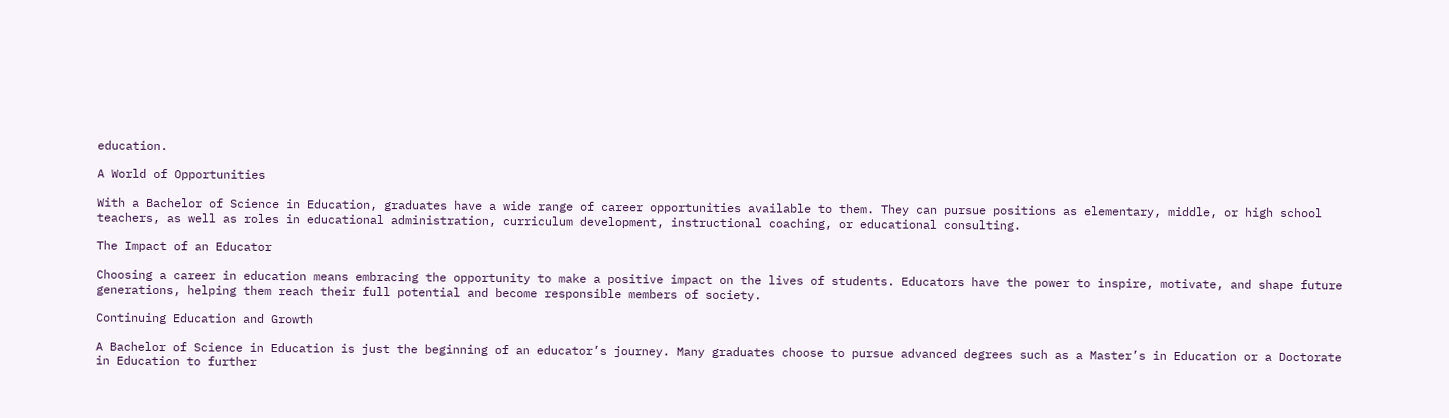education.

A World of Opportunities

With a Bachelor of Science in Education, graduates have a wide range of career opportunities available to them. They can pursue positions as elementary, middle, or high school teachers, as well as roles in educational administration, curriculum development, instructional coaching, or educational consulting.

The Impact of an Educator

Choosing a career in education means embracing the opportunity to make a positive impact on the lives of students. Educators have the power to inspire, motivate, and shape future generations, helping them reach their full potential and become responsible members of society.

Continuing Education and Growth

A Bachelor of Science in Education is just the beginning of an educator’s journey. Many graduates choose to pursue advanced degrees such as a Master’s in Education or a Doctorate in Education to further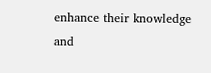enhance their knowledge and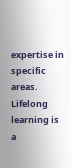expertise in specific areas. Lifelong learning is a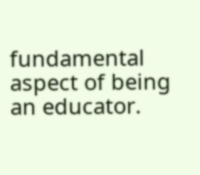fundamental aspect of being an educator.